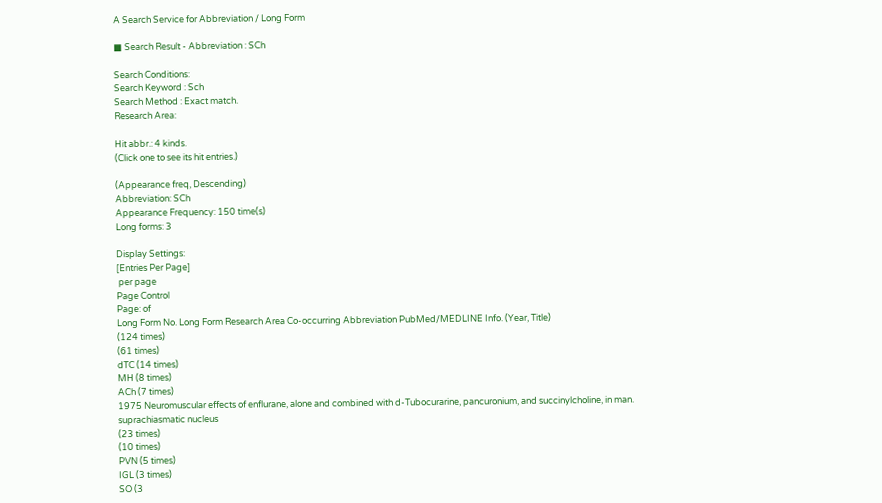A Search Service for Abbreviation / Long Form

■ Search Result - Abbreviation : SCh

Search Conditions:
Search Keyword : Sch
Search Method : Exact match.
Research Area:

Hit abbr.: 4 kinds.
(Click one to see its hit entries.)

(Appearance freq, Descending)
Abbreviation: SCh
Appearance Frequency: 150 time(s)
Long forms: 3

Display Settings:
[Entries Per Page]
 per page
Page Control
Page: of
Long Form No. Long Form Research Area Co-occurring Abbreviation PubMed/MEDLINE Info. (Year, Title)
(124 times)
(61 times)
dTC (14 times)
MH (8 times)
ACh (7 times)
1975 Neuromuscular effects of enflurane, alone and combined with d-Tubocurarine, pancuronium, and succinylcholine, in man.
suprachiasmatic nucleus
(23 times)
(10 times)
PVN (5 times)
IGL (3 times)
SO (3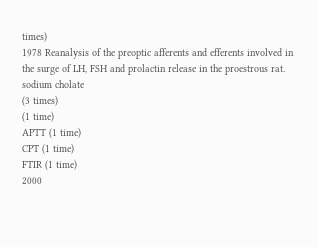times)
1978 Reanalysis of the preoptic afferents and efferents involved in the surge of LH, FSH and prolactin release in the proestrous rat.
sodium cholate
(3 times)
(1 time)
APTT (1 time)
CPT (1 time)
FTIR (1 time)
2000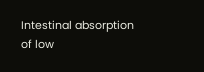Intestinal absorption of low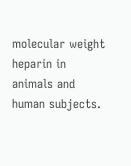molecular weight heparin in animals and human subjects.